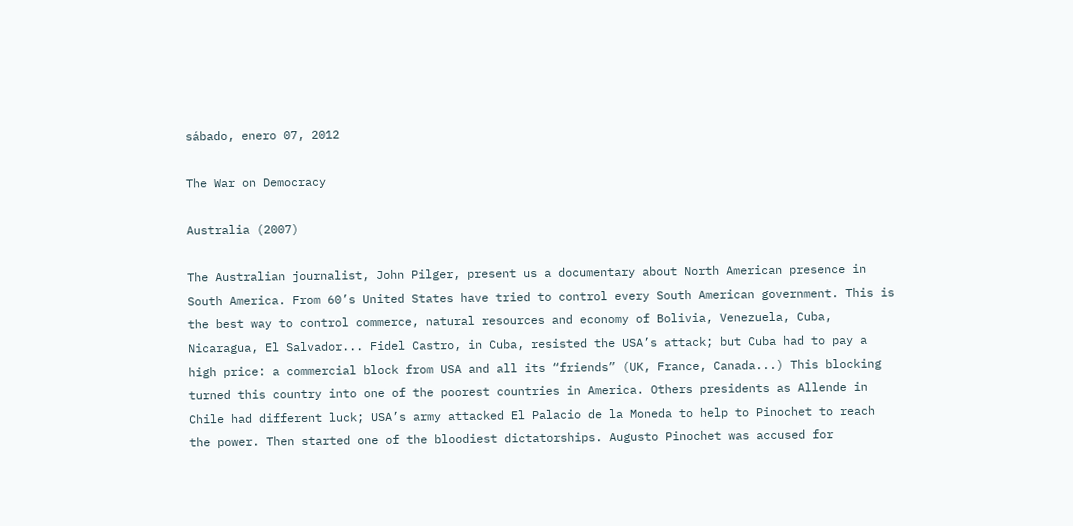sábado, enero 07, 2012

The War on Democracy

Australia (2007)

The Australian journalist, John Pilger, present us a documentary about North American presence in South America. From 60’s United States have tried to control every South American government. This is the best way to control commerce, natural resources and economy of Bolivia, Venezuela, Cuba, Nicaragua, El Salvador... Fidel Castro, in Cuba, resisted the USA’s attack; but Cuba had to pay a high price: a commercial block from USA and all its “friends” (UK, France, Canada...) This blocking turned this country into one of the poorest countries in America. Others presidents as Allende in Chile had different luck; USA’s army attacked El Palacio de la Moneda to help to Pinochet to reach the power. Then started one of the bloodiest dictatorships. Augusto Pinochet was accused for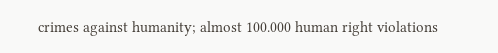crimes against humanity; almost 100.000 human right violations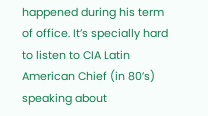happened during his term of office. It’s specially hard to listen to CIA Latin American Chief (in 80’s) speaking about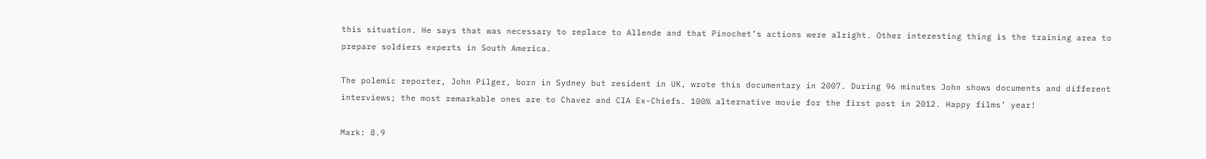this situation. He says that was necessary to replace to Allende and that Pinochet’s actions were alright. Other interesting thing is the training area to prepare soldiers experts in South America.

The polemic reporter, John Pilger, born in Sydney but resident in UK, wrote this documentary in 2007. During 96 minutes John shows documents and different interviews; the most remarkable ones are to Chavez and CIA Ex-Chiefs. 100% alternative movie for the first post in 2012. Happy films’ year!

Mark: 8.9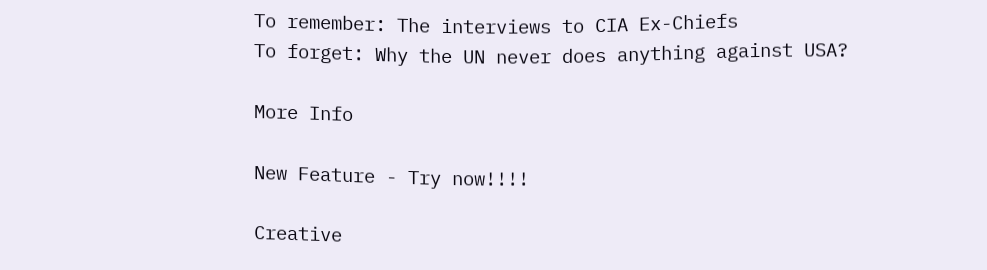To remember: The interviews to CIA Ex-Chiefs
To forget: Why the UN never does anything against USA?

More Info

New Feature - Try now!!!!

Creative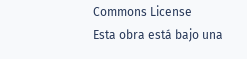Commons License
Esta obra está bajo una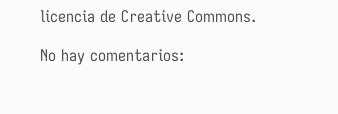licencia de Creative Commons.

No hay comentarios: